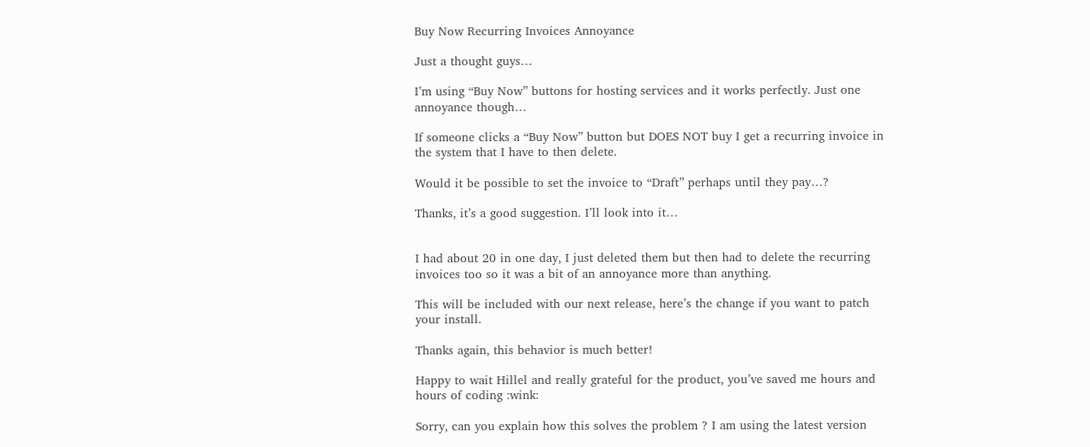Buy Now Recurring Invoices Annoyance

Just a thought guys…

I’m using “Buy Now” buttons for hosting services and it works perfectly. Just one annoyance though…

If someone clicks a “Buy Now” button but DOES NOT buy I get a recurring invoice in the system that I have to then delete.

Would it be possible to set the invoice to “Draft” perhaps until they pay…?

Thanks, it’s a good suggestion. I’ll look into it…


I had about 20 in one day, I just deleted them but then had to delete the recurring invoices too so it was a bit of an annoyance more than anything.

This will be included with our next release, here’s the change if you want to patch your install.

Thanks again, this behavior is much better!

Happy to wait Hillel and really grateful for the product, you’ve saved me hours and hours of coding :wink:

Sorry, can you explain how this solves the problem ? I am using the latest version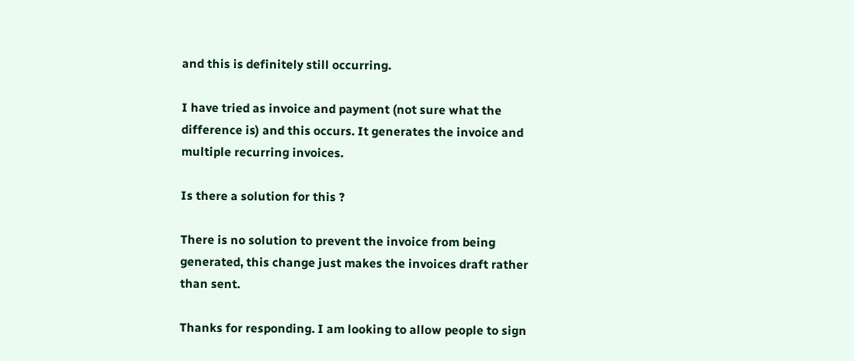and this is definitely still occurring.

I have tried as invoice and payment (not sure what the difference is) and this occurs. It generates the invoice and multiple recurring invoices.

Is there a solution for this ?

There is no solution to prevent the invoice from being generated, this change just makes the invoices draft rather than sent.

Thanks for responding. I am looking to allow people to sign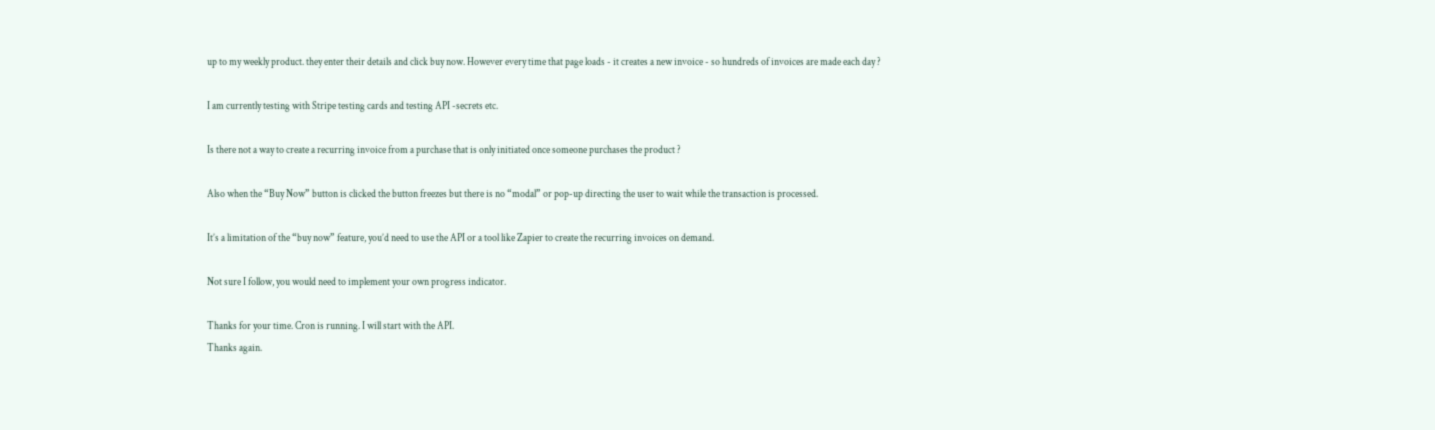up to my weekly product. they enter their details and click buy now. However every time that page loads - it creates a new invoice - so hundreds of invoices are made each day ?

I am currently testing with Stripe testing cards and testing API -secrets etc.

Is there not a way to create a recurring invoice from a purchase that is only initiated once someone purchases the product ?

Also when the “Buy Now” button is clicked the button freezes but there is no “modal” or pop-up directing the user to wait while the transaction is processed.

It’s a limitation of the “buy now” feature, you’d need to use the API or a tool like Zapier to create the recurring invoices on demand.

Not sure I follow, you would need to implement your own progress indicator.

Thanks for your time. Cron is running. I will start with the API.
Thanks again.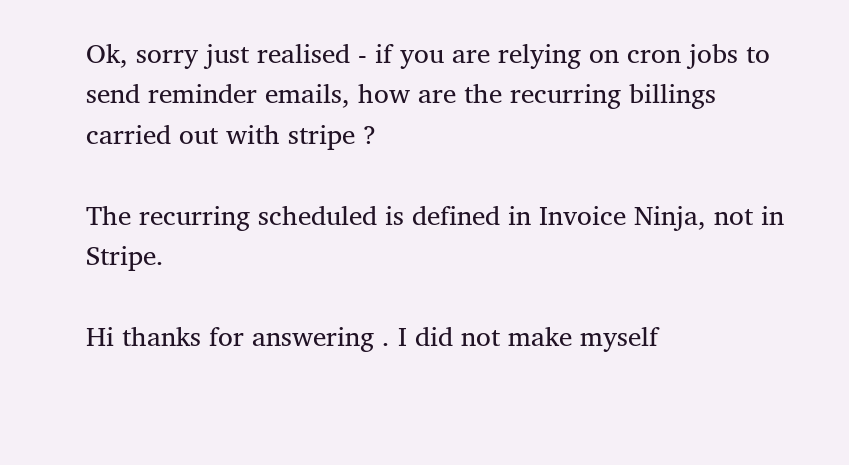Ok, sorry just realised - if you are relying on cron jobs to send reminder emails, how are the recurring billings carried out with stripe ?

The recurring scheduled is defined in Invoice Ninja, not in Stripe.

Hi thanks for answering . I did not make myself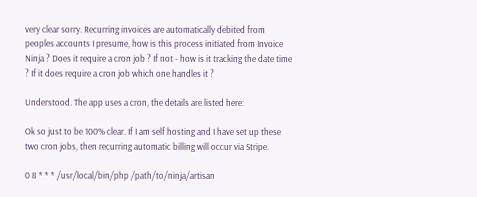very clear sorry. Recurring invoices are automatically debited from peoples accounts I presume, how is this process initiated from Invoice Ninja ? Does it require a cron job ? If not - how is it tracking the date time ? If it does require a cron job which one handles it ?

Understood. The app uses a cron, the details are listed here:

Ok so just to be 100% clear. If I am self hosting and I have set up these two cron jobs, then recurring automatic billing will occur via Stripe.

0 8 * * * /usr/local/bin/php /path/to/ninja/artisan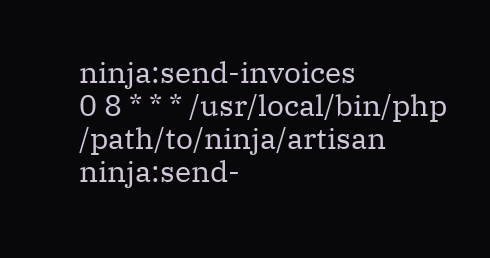ninja:send-invoices
0 8 * * * /usr/local/bin/php /path/to/ninja/artisan ninja:send-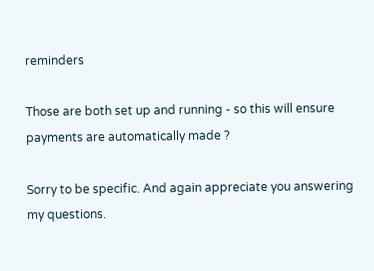reminders

Those are both set up and running - so this will ensure payments are automatically made ?

Sorry to be specific. And again appreciate you answering my questions.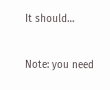It should…

Note: you need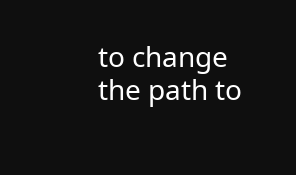to change the path to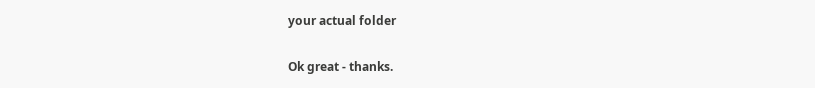your actual folder

Ok great - thanks.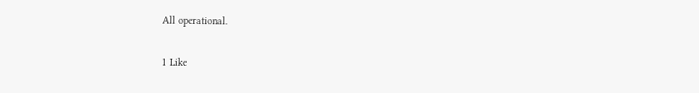All operational.

1 Like